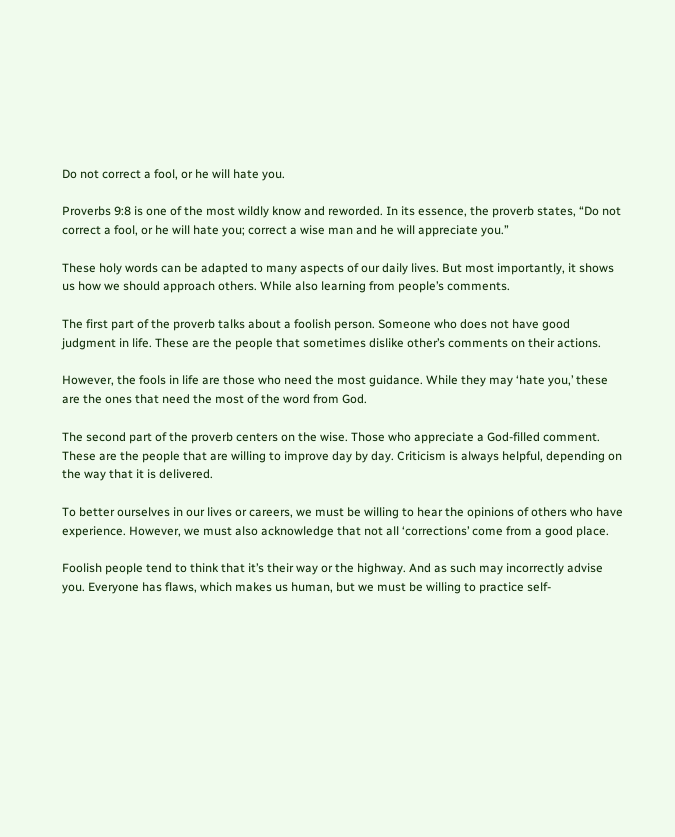Do not correct a fool, or he will hate you.

Proverbs 9:8 is one of the most wildly know and reworded. In its essence, the proverb states, “Do not correct a fool, or he will hate you; correct a wise man and he will appreciate you.”

These holy words can be adapted to many aspects of our daily lives. But most importantly, it shows us how we should approach others. While also learning from people’s comments.

The first part of the proverb talks about a foolish person. Someone who does not have good judgment in life. These are the people that sometimes dislike other’s comments on their actions.

However, the fools in life are those who need the most guidance. While they may ‘hate you,’ these are the ones that need the most of the word from God.

The second part of the proverb centers on the wise. Those who appreciate a God-filled comment. These are the people that are willing to improve day by day. Criticism is always helpful, depending on the way that it is delivered.

To better ourselves in our lives or careers, we must be willing to hear the opinions of others who have experience. However, we must also acknowledge that not all ‘corrections’ come from a good place.

Foolish people tend to think that it’s their way or the highway. And as such may incorrectly advise you. Everyone has flaws, which makes us human, but we must be willing to practice self-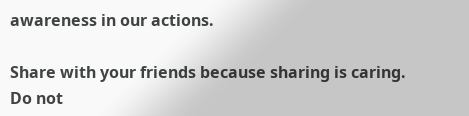awareness in our actions.

Share with your friends because sharing is caring.
Do not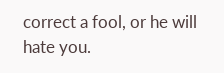correct a fool, or he will hate you.